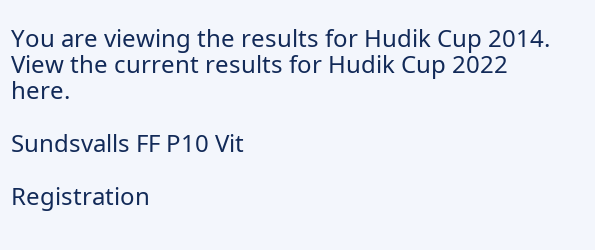You are viewing the results for Hudik Cup 2014. View the current results for Hudik Cup 2022 here.

Sundsvalls FF P10 Vit

Registration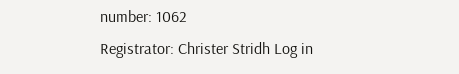number: 1062
Registrator: Christer Stridh Log in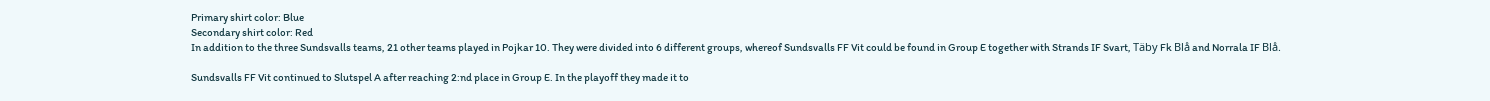Primary shirt color: Blue
Secondary shirt color: Red
In addition to the three Sundsvalls teams, 21 other teams played in Pojkar 10. They were divided into 6 different groups, whereof Sundsvalls FF Vit could be found in Group E together with Strands IF Svart, Täby Fk Blå and Norrala IF Blå.

Sundsvalls FF Vit continued to Slutspel A after reaching 2:nd place in Group E. In the playoff they made it to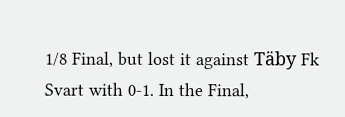1/8 Final, but lost it against Täby Fk Svart with 0-1. In the Final,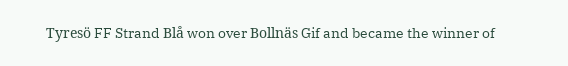Tyresö FF Strand Blå won over Bollnäs Gif and became the winner of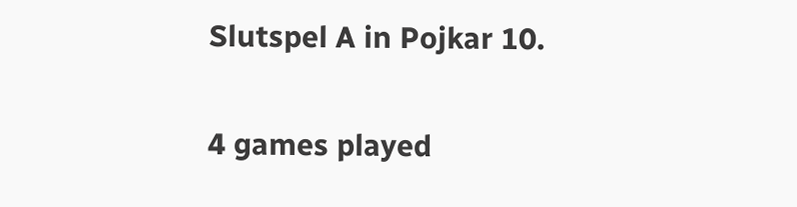Slutspel A in Pojkar 10.

4 games played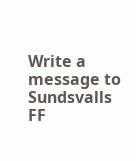Write a message to Sundsvalls FF